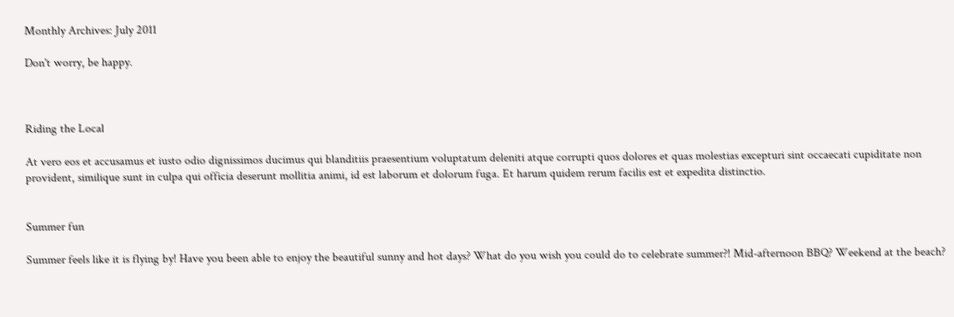Monthly Archives: July 2011

Don't worry, be happy.



Riding the Local

At vero eos et accusamus et iusto odio dignissimos ducimus qui blanditiis praesentium voluptatum deleniti atque corrupti quos dolores et quas molestias excepturi sint occaecati cupiditate non provident, similique sunt in culpa qui officia deserunt mollitia animi, id est laborum et dolorum fuga. Et harum quidem rerum facilis est et expedita distinctio.


Summer fun

Summer feels like it is flying by! Have you been able to enjoy the beautiful sunny and hot days? What do you wish you could do to celebrate summer?! Mid-afternoon BBQ? Weekend at the beach?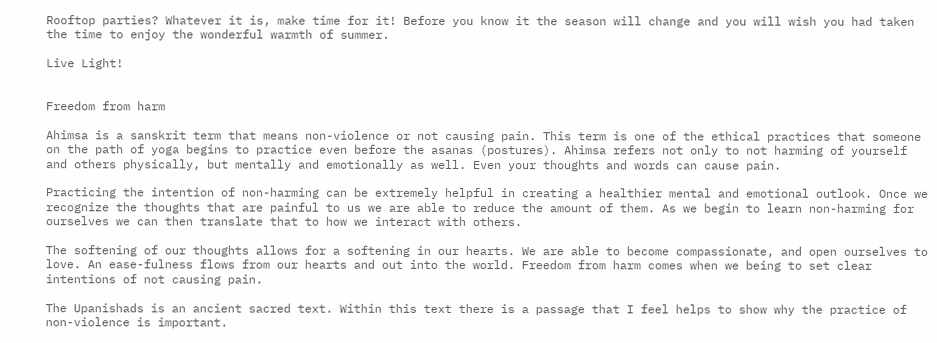Rooftop parties? Whatever it is, make time for it! Before you know it the season will change and you will wish you had taken the time to enjoy the wonderful warmth of summer.

Live Light!


Freedom from harm

Ahimsa is a sanskrit term that means non-violence or not causing pain. This term is one of the ethical practices that someone on the path of yoga begins to practice even before the asanas (postures). Ahimsa refers not only to not harming of yourself and others physically, but mentally and emotionally as well. Even your thoughts and words can cause pain.

Practicing the intention of non-harming can be extremely helpful in creating a healthier mental and emotional outlook. Once we recognize the thoughts that are painful to us we are able to reduce the amount of them. As we begin to learn non-harming for ourselves we can then translate that to how we interact with others.

The softening of our thoughts allows for a softening in our hearts. We are able to become compassionate, and open ourselves to love. An ease-fulness flows from our hearts and out into the world. Freedom from harm comes when we being to set clear intentions of not causing pain.

The Upanishads is an ancient sacred text. Within this text there is a passage that I feel helps to show why the practice of non-violence is important.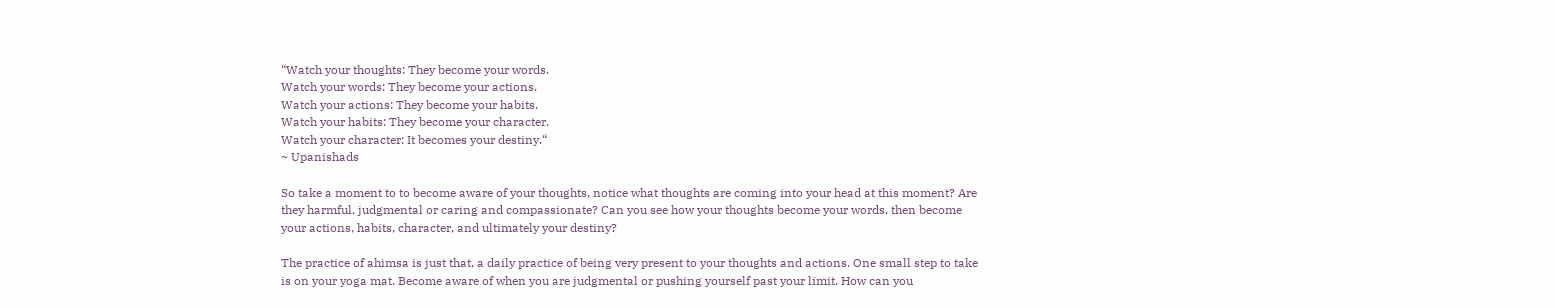“Watch your thoughts: They become your words.
Watch your words: They become your actions.
Watch your actions: They become your habits.
Watch your habits: They become your character.
Watch your character: It becomes your destiny.“
~ Upanishads

So take a moment to to become aware of your thoughts, notice what thoughts are coming into your head at this moment? Are they harmful, judgmental or caring and compassionate? Can you see how your thoughts become your words, then become your actions, habits, character, and ultimately your destiny?

The practice of ahimsa is just that, a daily practice of being very present to your thoughts and actions. One small step to take is on your yoga mat. Become aware of when you are judgmental or pushing yourself past your limit. How can you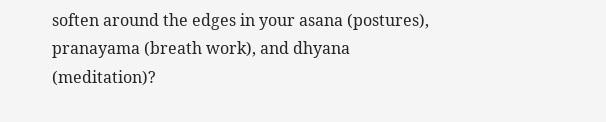soften around the edges in your asana (postures), pranayama (breath work), and dhyana (meditation)?